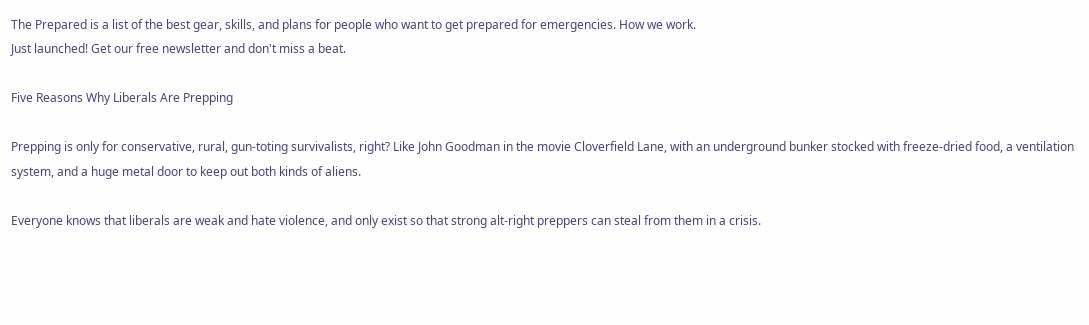The Prepared is a list of the best gear, skills, and plans for people who want to get prepared for emergencies. How we work.
Just launched! Get our free newsletter and don't miss a beat.

Five Reasons Why Liberals Are Prepping

Prepping is only for conservative, rural, gun-toting survivalists, right? Like John Goodman in the movie Cloverfield Lane, with an underground bunker stocked with freeze-dried food, a ventilation system, and a huge metal door to keep out both kinds of aliens.

Everyone knows that liberals are weak and hate violence, and only exist so that strong alt-right preppers can steal from them in a crisis.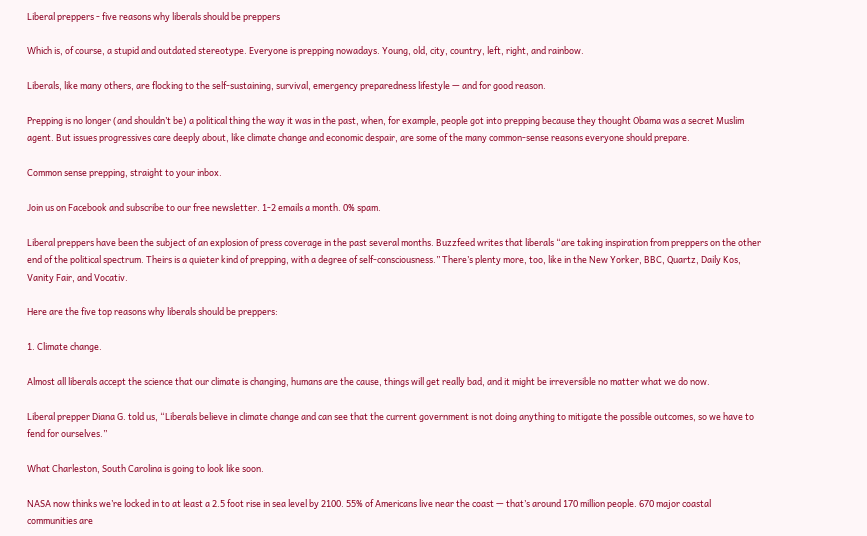Liberal preppers - five reasons why liberals should be preppers

Which is, of course, a stupid and outdated stereotype. Everyone is prepping nowadays. Young, old, city, country, left, right, and rainbow.

Liberals, like many others, are flocking to the self-sustaining, survival, emergency preparedness lifestyle — and for good reason.

Prepping is no longer (and shouldn’t be) a political thing the way it was in the past, when, for example, people got into prepping because they thought Obama was a secret Muslim agent. But issues progressives care deeply about, like climate change and economic despair, are some of the many common-sense reasons everyone should prepare.

Common sense prepping, straight to your inbox.

Join us on Facebook and subscribe to our free newsletter. 1-2 emails a month. 0% spam.

Liberal preppers have been the subject of an explosion of press coverage in the past several months. Buzzfeed writes that liberals “are taking inspiration from preppers on the other end of the political spectrum. Theirs is a quieter kind of prepping, with a degree of self-consciousness.” There’s plenty more, too, like in the New Yorker, BBC, Quartz, Daily Kos, Vanity Fair, and Vocativ.

Here are the five top reasons why liberals should be preppers:

1. Climate change.

Almost all liberals accept the science that our climate is changing, humans are the cause, things will get really bad, and it might be irreversible no matter what we do now.

Liberal prepper Diana G. told us, “Liberals believe in climate change and can see that the current government is not doing anything to mitigate the possible outcomes, so we have to fend for ourselves.”

What Charleston, South Carolina is going to look like soon.

NASA now thinks we’re locked in to at least a 2.5 foot rise in sea level by 2100. 55% of Americans live near the coast — that’s around 170 million people. 670 major coastal communities are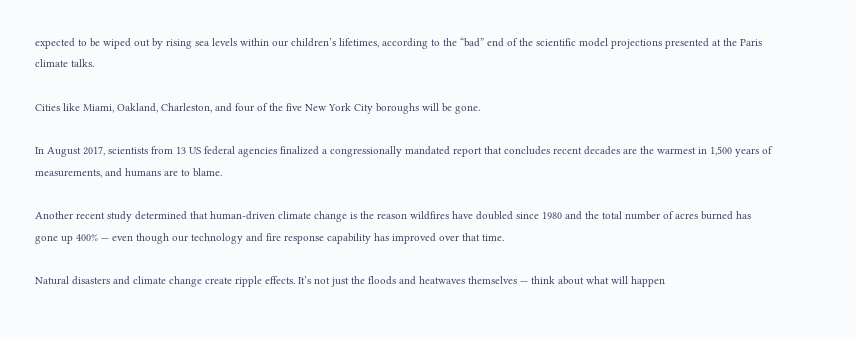expected to be wiped out by rising sea levels within our children’s lifetimes, according to the “bad” end of the scientific model projections presented at the Paris climate talks.

Cities like Miami, Oakland, Charleston, and four of the five New York City boroughs will be gone.

In August 2017, scientists from 13 US federal agencies finalized a congressionally mandated report that concludes recent decades are the warmest in 1,500 years of measurements, and humans are to blame.

Another recent study determined that human-driven climate change is the reason wildfires have doubled since 1980 and the total number of acres burned has gone up 400% — even though our technology and fire response capability has improved over that time.

Natural disasters and climate change create ripple effects. It’s not just the floods and heatwaves themselves — think about what will happen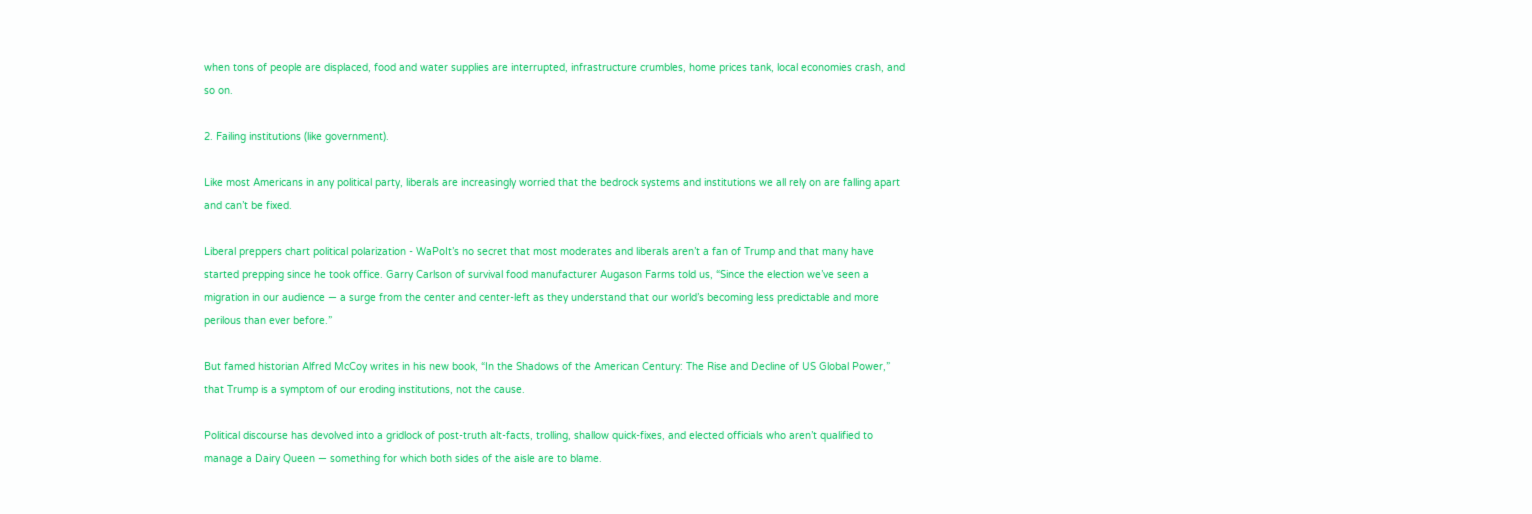when tons of people are displaced, food and water supplies are interrupted, infrastructure crumbles, home prices tank, local economies crash, and so on.

2. Failing institutions (like government).

Like most Americans in any political party, liberals are increasingly worried that the bedrock systems and institutions we all rely on are falling apart and can’t be fixed.

Liberal preppers chart political polarization - WaPoIt’s no secret that most moderates and liberals aren’t a fan of Trump and that many have started prepping since he took office. Garry Carlson of survival food manufacturer Augason Farms told us, “Since the election we’ve seen a migration in our audience — a surge from the center and center-left as they understand that our world’s becoming less predictable and more perilous than ever before.”

But famed historian Alfred McCoy writes in his new book, “In the Shadows of the American Century: The Rise and Decline of US Global Power,” that Trump is a symptom of our eroding institutions, not the cause.

Political discourse has devolved into a gridlock of post-truth alt-facts, trolling, shallow quick-fixes, and elected officials who aren’t qualified to manage a Dairy Queen — something for which both sides of the aisle are to blame.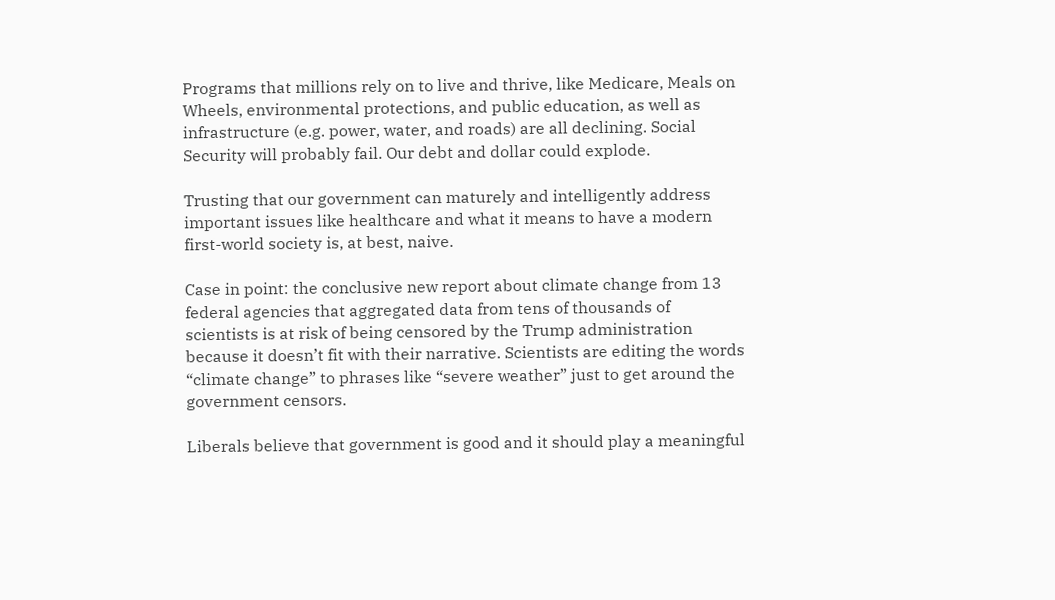Programs that millions rely on to live and thrive, like Medicare, Meals on Wheels, environmental protections, and public education, as well as infrastructure (e.g. power, water, and roads) are all declining. Social Security will probably fail. Our debt and dollar could explode.

Trusting that our government can maturely and intelligently address important issues like healthcare and what it means to have a modern first-world society is, at best, naive.

Case in point: the conclusive new report about climate change from 13 federal agencies that aggregated data from tens of thousands of scientists is at risk of being censored by the Trump administration because it doesn’t fit with their narrative. Scientists are editing the words “climate change” to phrases like “severe weather” just to get around the government censors.

Liberals believe that government is good and it should play a meaningful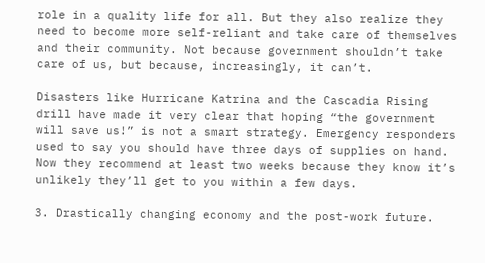role in a quality life for all. But they also realize they need to become more self-reliant and take care of themselves and their community. Not because government shouldn’t take care of us, but because, increasingly, it can’t.

Disasters like Hurricane Katrina and the Cascadia Rising drill have made it very clear that hoping “the government will save us!” is not a smart strategy. Emergency responders used to say you should have three days of supplies on hand. Now they recommend at least two weeks because they know it’s unlikely they’ll get to you within a few days.

3. Drastically changing economy and the post-work future.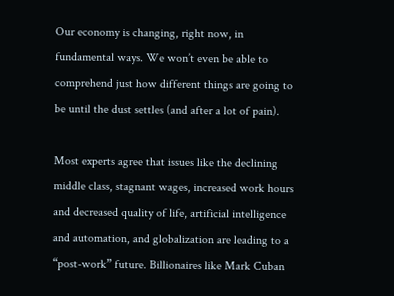Our economy is changing, right now, in fundamental ways. We won’t even be able to comprehend just how different things are going to be until the dust settles (and after a lot of pain).

Most experts agree that issues like the declining middle class, stagnant wages, increased work hours and decreased quality of life, artificial intelligence and automation, and globalization are leading to a “post-work” future. Billionaires like Mark Cuban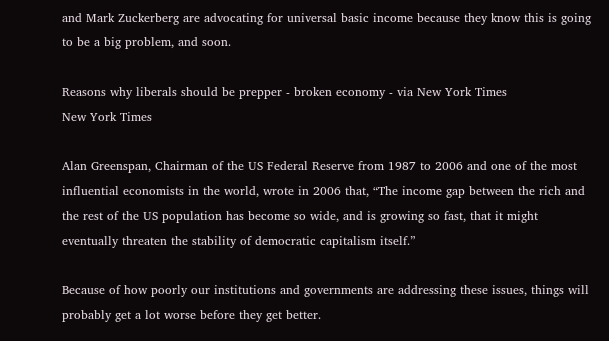and Mark Zuckerberg are advocating for universal basic income because they know this is going to be a big problem, and soon.

Reasons why liberals should be prepper - broken economy - via New York Times
New York Times

Alan Greenspan, Chairman of the US Federal Reserve from 1987 to 2006 and one of the most influential economists in the world, wrote in 2006 that, “The income gap between the rich and the rest of the US population has become so wide, and is growing so fast, that it might eventually threaten the stability of democratic capitalism itself.”

Because of how poorly our institutions and governments are addressing these issues, things will probably get a lot worse before they get better.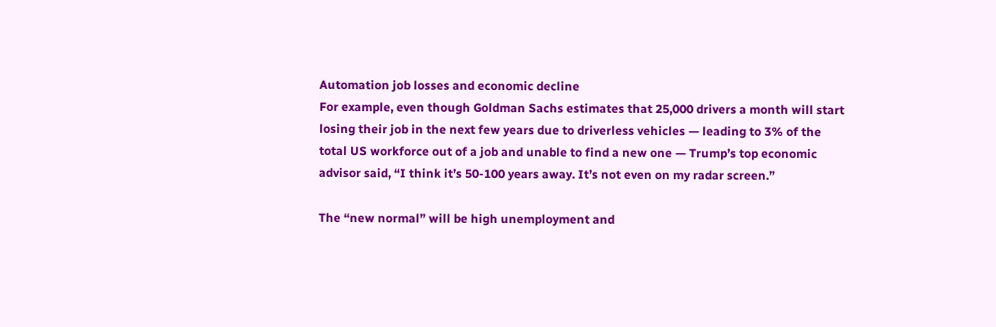Automation job losses and economic decline
For example, even though Goldman Sachs estimates that 25,000 drivers a month will start losing their job in the next few years due to driverless vehicles — leading to 3% of the total US workforce out of a job and unable to find a new one — Trump’s top economic advisor said, “I think it’s 50-100 years away. It’s not even on my radar screen.”

The “new normal” will be high unemployment and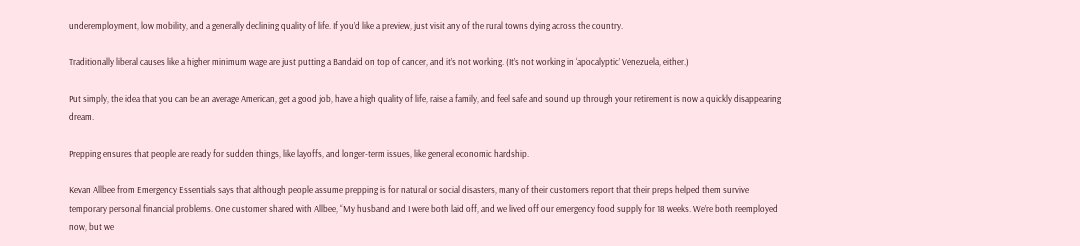underemployment, low mobility, and a generally declining quality of life. If you’d like a preview, just visit any of the rural towns dying across the country.

Traditionally liberal causes like a higher minimum wage are just putting a Bandaid on top of cancer, and it’s not working. (It’s not working in ‘apocalyptic’ Venezuela, either.)

Put simply, the idea that you can be an average American, get a good job, have a high quality of life, raise a family, and feel safe and sound up through your retirement is now a quickly disappearing dream.

Prepping ensures that people are ready for sudden things, like layoffs, and longer-term issues, like general economic hardship.

Kevan Allbee from Emergency Essentials says that although people assume prepping is for natural or social disasters, many of their customers report that their preps helped them survive temporary personal financial problems. One customer shared with Allbee, “My husband and I were both laid off, and we lived off our emergency food supply for 18 weeks. We’re both reemployed now, but we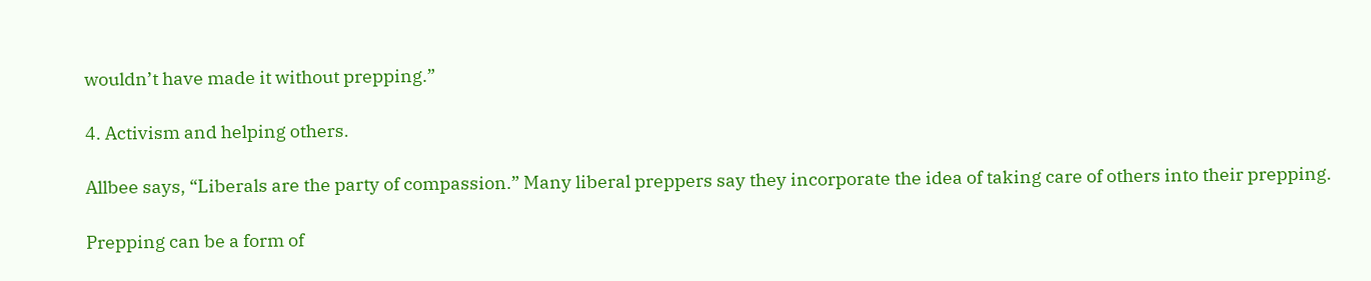wouldn’t have made it without prepping.”

4. Activism and helping others.

Allbee says, “Liberals are the party of compassion.” Many liberal preppers say they incorporate the idea of taking care of others into their prepping.

Prepping can be a form of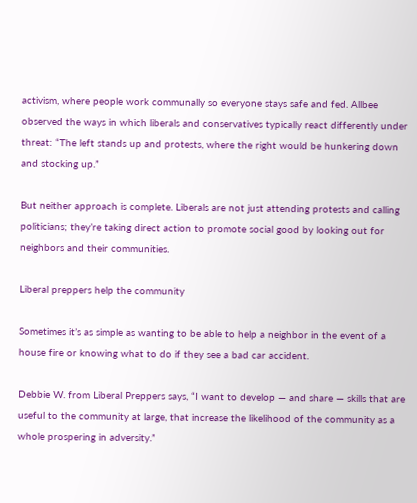activism, where people work communally so everyone stays safe and fed. Allbee observed the ways in which liberals and conservatives typically react differently under threat: “The left stands up and protests, where the right would be hunkering down and stocking up.”

But neither approach is complete. Liberals are not just attending protests and calling politicians; they’re taking direct action to promote social good by looking out for neighbors and their communities.

Liberal preppers help the community

Sometimes it’s as simple as wanting to be able to help a neighbor in the event of a house fire or knowing what to do if they see a bad car accident.

Debbie W. from Liberal Preppers says, “I want to develop — and share — skills that are useful to the community at large, that increase the likelihood of the community as a whole prospering in adversity.”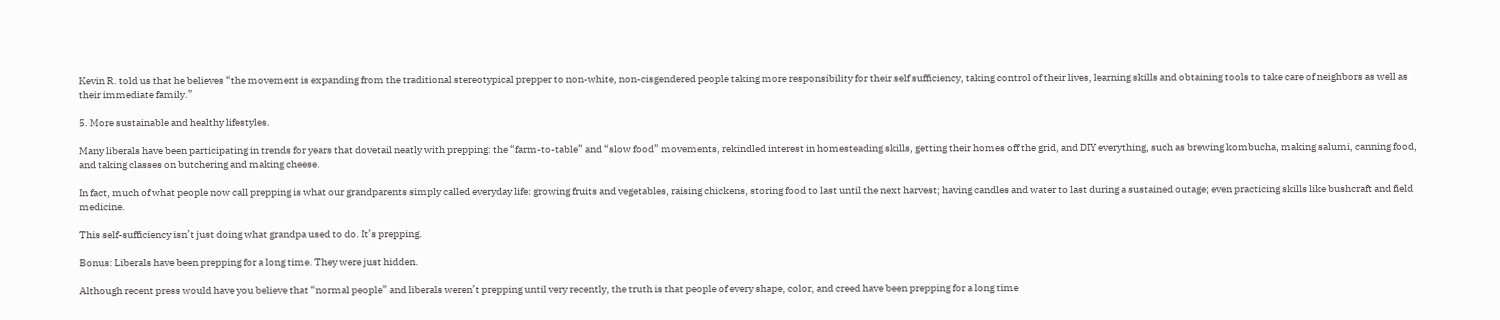Kevin R. told us that he believes “the movement is expanding from the traditional stereotypical prepper to non-white, non-cisgendered people taking more responsibility for their self sufficiency, taking control of their lives, learning skills and obtaining tools to take care of neighbors as well as their immediate family.”

5. More sustainable and healthy lifestyles.

Many liberals have been participating in trends for years that dovetail neatly with prepping: the “farm-to-table” and “slow food” movements, rekindled interest in homesteading skills, getting their homes off the grid, and DIY everything, such as brewing kombucha, making salumi, canning food, and taking classes on butchering and making cheese.

In fact, much of what people now call prepping is what our grandparents simply called everyday life: growing fruits and vegetables, raising chickens, storing food to last until the next harvest; having candles and water to last during a sustained outage; even practicing skills like bushcraft and field medicine.

This self-sufficiency isn’t just doing what grandpa used to do. It’s prepping.

Bonus: Liberals have been prepping for a long time. They were just hidden.

Although recent press would have you believe that “normal people” and liberals weren’t prepping until very recently, the truth is that people of every shape, color, and creed have been prepping for a long time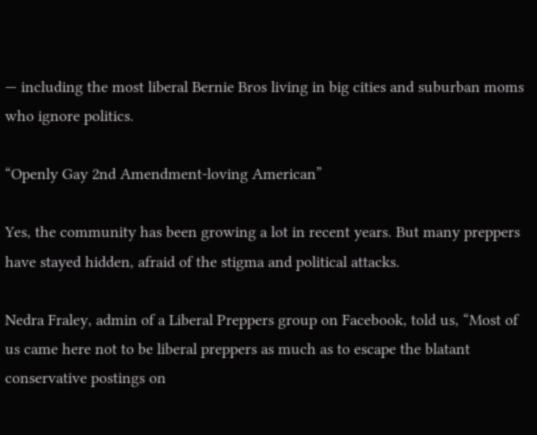— including the most liberal Bernie Bros living in big cities and suburban moms who ignore politics.

“Openly Gay 2nd Amendment-loving American”

Yes, the community has been growing a lot in recent years. But many preppers have stayed hidden, afraid of the stigma and political attacks.

Nedra Fraley, admin of a Liberal Preppers group on Facebook, told us, “Most of us came here not to be liberal preppers as much as to escape the blatant conservative postings on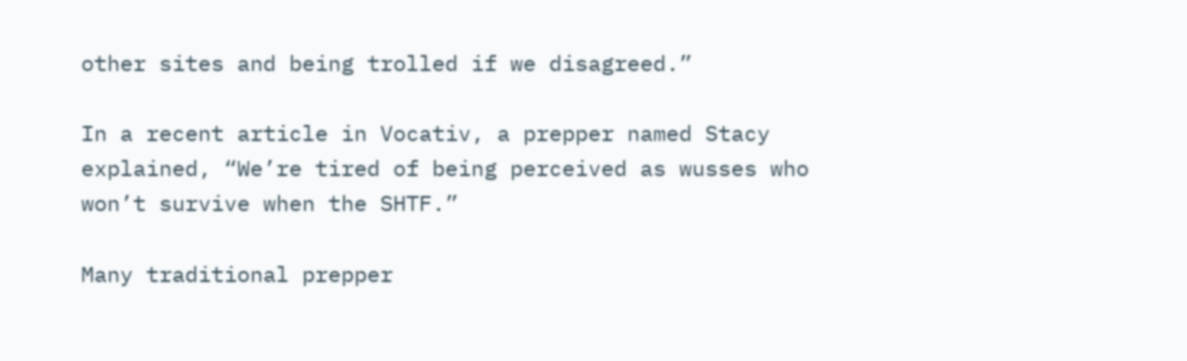other sites and being trolled if we disagreed.”

In a recent article in Vocativ, a prepper named Stacy explained, “We’re tired of being perceived as wusses who won’t survive when the SHTF.”

Many traditional prepper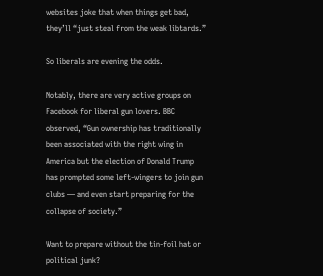websites joke that when things get bad, they’ll “just steal from the weak libtards.”

So liberals are evening the odds.

Notably, there are very active groups on Facebook for liberal gun lovers. BBC observed, “Gun ownership has traditionally been associated with the right wing in America but the election of Donald Trump has prompted some left-wingers to join gun clubs — and even start preparing for the collapse of society.”

Want to prepare without the tin-foil hat or political junk?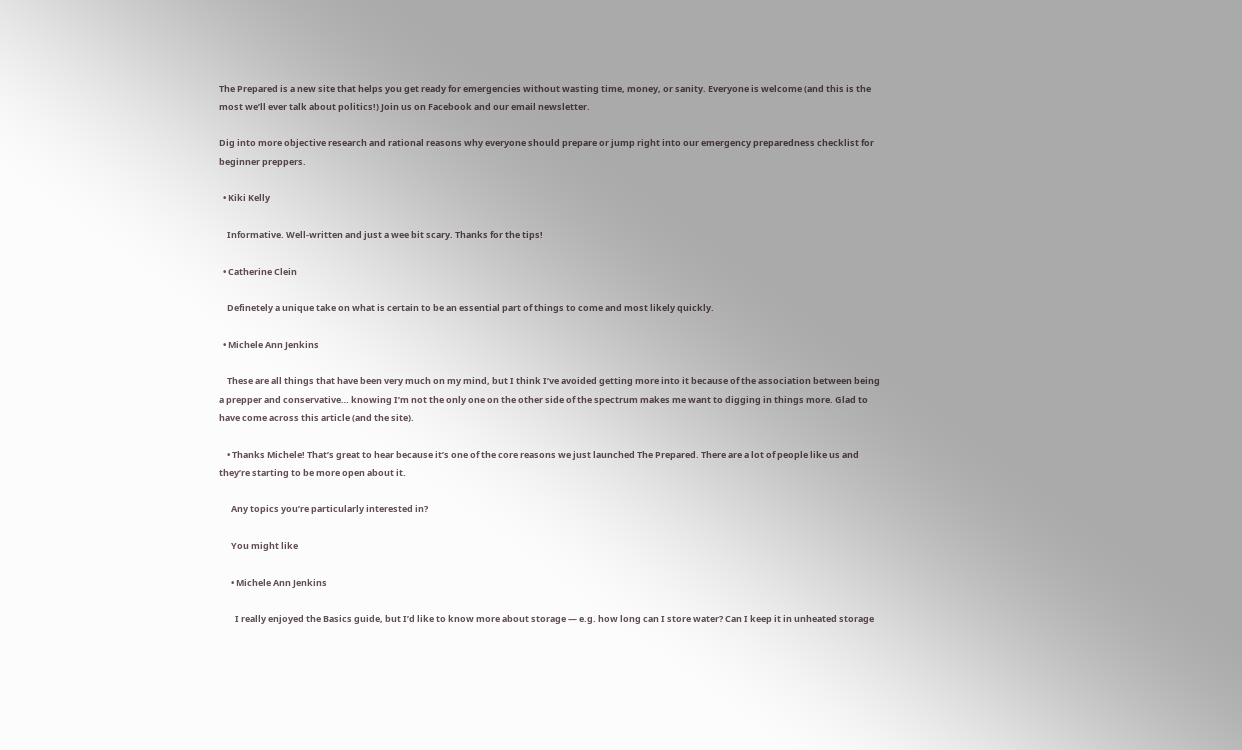The Prepared is a new site that helps you get ready for emergencies without wasting time, money, or sanity. Everyone is welcome (and this is the most we’ll ever talk about politics!) Join us on Facebook and our email newsletter.

Dig into more objective research and rational reasons why everyone should prepare or jump right into our emergency preparedness checklist for beginner preppers.

  • Kiki Kelly

    Informative. Well-written and just a wee bit scary. Thanks for the tips!

  • Catherine Clein

    Definetely a unique take on what is certain to be an essential part of things to come and most likely quickly.

  • Michele Ann Jenkins

    These are all things that have been very much on my mind, but I think I’ve avoided getting more into it because of the association between being a prepper and conservative… knowing I’m not the only one on the other side of the spectrum makes me want to digging in things more. Glad to have come across this article (and the site).

    • Thanks Michele! That’s great to hear because it’s one of the core reasons we just launched The Prepared. There are a lot of people like us and they’re starting to be more open about it.

      Any topics you’re particularly interested in?

      You might like

      • Michele Ann Jenkins

        I really enjoyed the Basics guide, but I’d like to know more about storage — e.g. how long can I store water? Can I keep it in unheated storage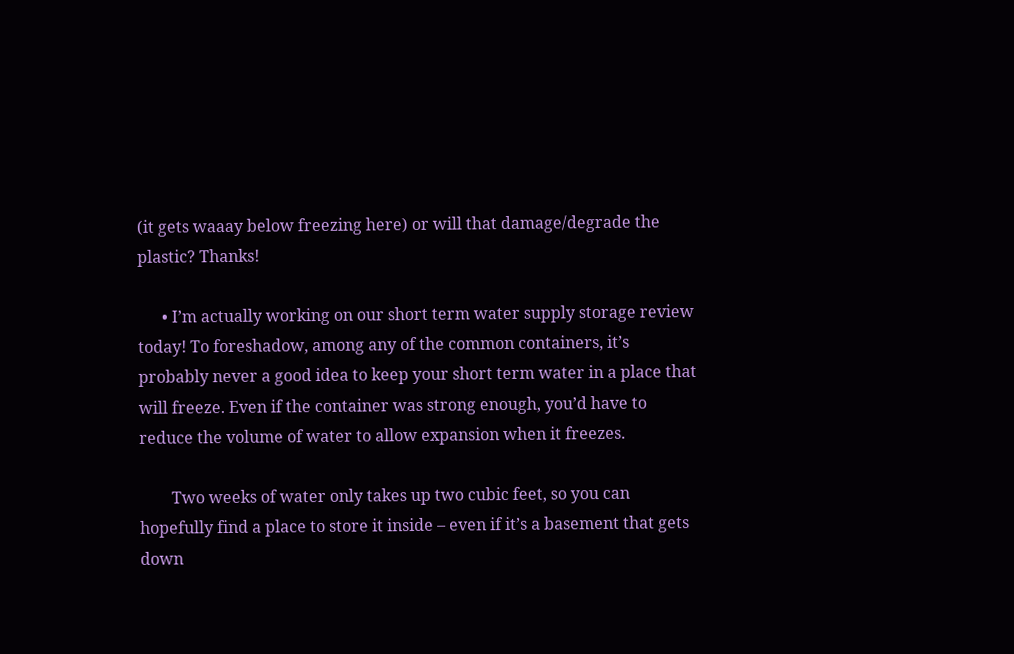(it gets waaay below freezing here) or will that damage/degrade the plastic? Thanks!

      • I’m actually working on our short term water supply storage review today! To foreshadow, among any of the common containers, it’s probably never a good idea to keep your short term water in a place that will freeze. Even if the container was strong enough, you’d have to reduce the volume of water to allow expansion when it freezes.

        Two weeks of water only takes up two cubic feet, so you can hopefully find a place to store it inside – even if it’s a basement that gets down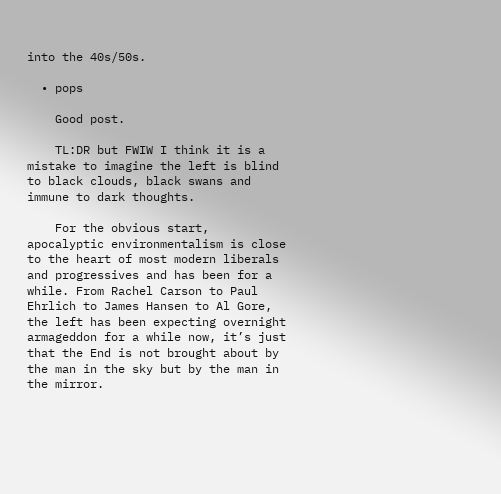into the 40s/50s.

  • pops

    Good post.

    TL:DR but FWIW I think it is a mistake to imagine the left is blind to black clouds, black swans and immune to dark thoughts.

    For the obvious start, apocalyptic environmentalism is close to the heart of most modern liberals and progressives and has been for a while. From Rachel Carson to Paul Ehrlich to James Hansen to Al Gore, the left has been expecting overnight armageddon for a while now, it’s just that the End is not brought about by the man in the sky but by the man in the mirror.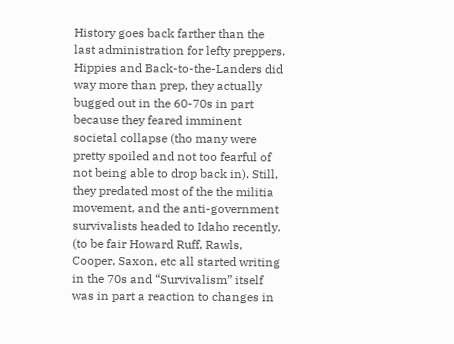History goes back farther than the last administration for lefty preppers. Hippies and Back-to-the-Landers did way more than prep, they actually bugged out in the 60-70s in part because they feared imminent societal collapse (tho many were pretty spoiled and not too fearful of not being able to drop back in). Still, they predated most of the the militia movement, and the anti-government survivalists headed to Idaho recently. (to be fair Howard Ruff, Rawls, Cooper, Saxon, etc all started writing in the 70s and “Survivalism” itself was in part a reaction to changes in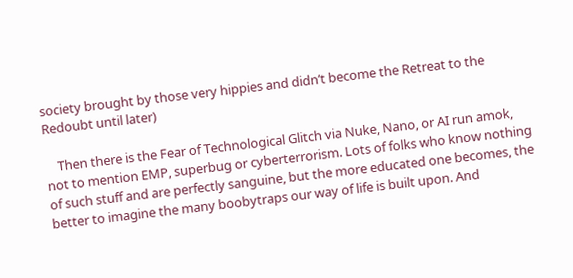society brought by those very hippies and didn’t become the Retreat to the Redoubt until later)

    Then there is the Fear of Technological Glitch via Nuke, Nano, or AI run amok, not to mention EMP, superbug or cyberterrorism. Lots of folks who know nothing of such stuff and are perfectly sanguine, but the more educated one becomes, the better to imagine the many boobytraps our way of life is built upon. And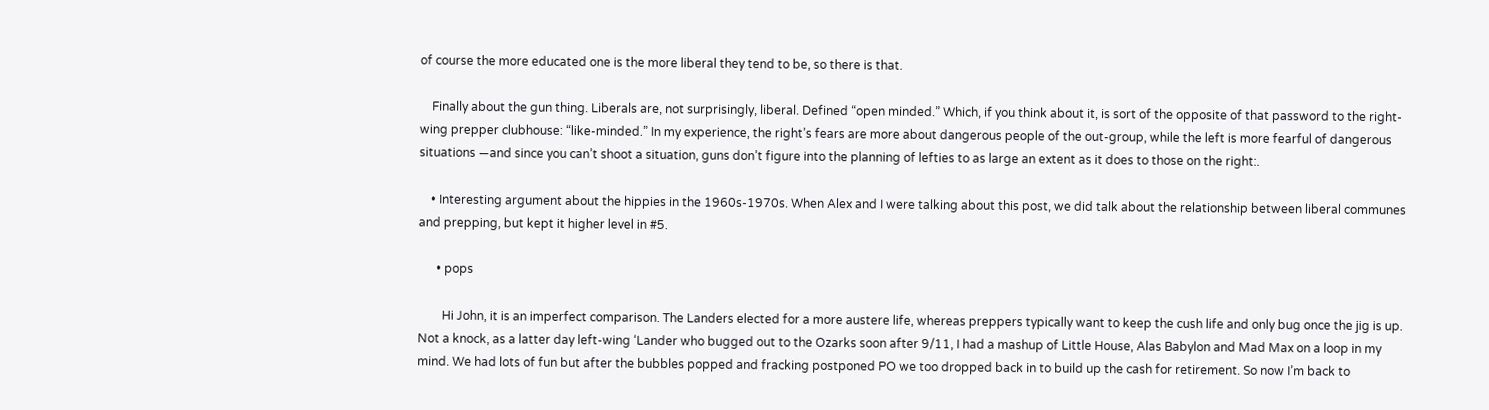of course the more educated one is the more liberal they tend to be, so there is that.

    Finally about the gun thing. Liberals are, not surprisingly, liberal. Defined “open minded.” Which, if you think about it, is sort of the opposite of that password to the right-wing prepper clubhouse: “like-minded.” In my experience, the right’s fears are more about dangerous people of the out-group, while the left is more fearful of dangerous situations —and since you can’t shoot a situation, guns don’t figure into the planning of lefties to as large an extent as it does to those on the right:.

    • Interesting argument about the hippies in the 1960s-1970s. When Alex and I were talking about this post, we did talk about the relationship between liberal communes and prepping, but kept it higher level in #5.

      • pops

        Hi John, it is an imperfect comparison. The Landers elected for a more austere life, whereas preppers typically want to keep the cush life and only bug once the jig is up. Not a knock, as a latter day left-wing ‘Lander who bugged out to the Ozarks soon after 9/11, I had a mashup of Little House, Alas Babylon and Mad Max on a loop in my mind. We had lots of fun but after the bubbles popped and fracking postponed PO we too dropped back in to build up the cash for retirement. So now I’m back to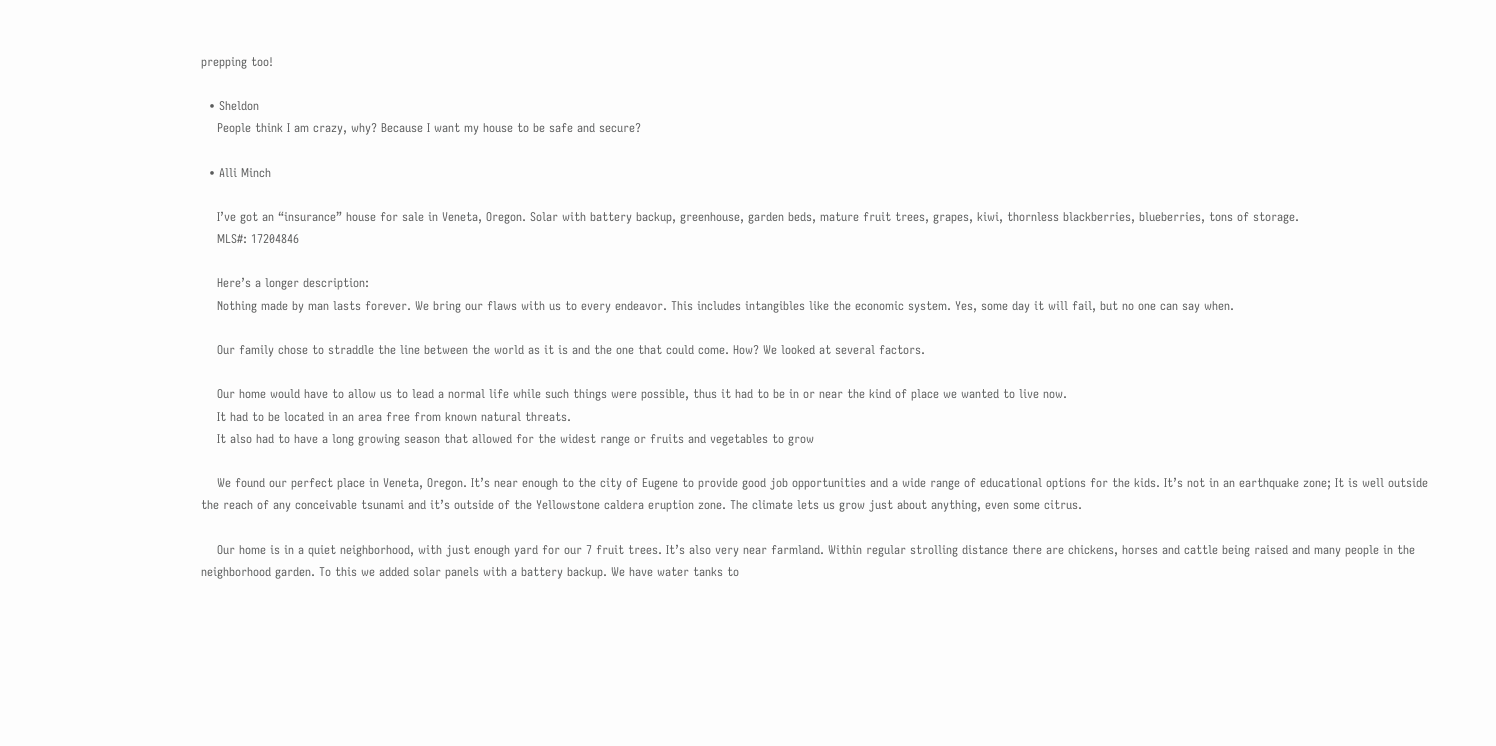prepping too!

  • Sheldon
    People think I am crazy, why? Because I want my house to be safe and secure?

  • Alli Minch

    I’ve got an “insurance” house for sale in Veneta, Oregon. Solar with battery backup, greenhouse, garden beds, mature fruit trees, grapes, kiwi, thornless blackberries, blueberries, tons of storage.
    MLS#: 17204846

    Here’s a longer description:
    Nothing made by man lasts forever. We bring our flaws with us to every endeavor. This includes intangibles like the economic system. Yes, some day it will fail, but no one can say when.

    Our family chose to straddle the line between the world as it is and the one that could come. How? We looked at several factors.

    Our home would have to allow us to lead a normal life while such things were possible, thus it had to be in or near the kind of place we wanted to live now.
    It had to be located in an area free from known natural threats.
    It also had to have a long growing season that allowed for the widest range or fruits and vegetables to grow

    We found our perfect place in Veneta, Oregon. It’s near enough to the city of Eugene to provide good job opportunities and a wide range of educational options for the kids. It’s not in an earthquake zone; It is well outside the reach of any conceivable tsunami and it’s outside of the Yellowstone caldera eruption zone. The climate lets us grow just about anything, even some citrus.

    Our home is in a quiet neighborhood, with just enough yard for our 7 fruit trees. It’s also very near farmland. Within regular strolling distance there are chickens, horses and cattle being raised and many people in the neighborhood garden. To this we added solar panels with a battery backup. We have water tanks to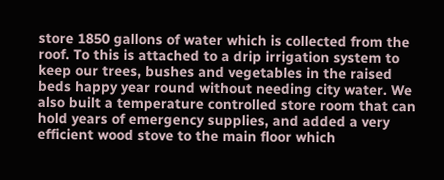store 1850 gallons of water which is collected from the roof. To this is attached to a drip irrigation system to keep our trees, bushes and vegetables in the raised beds happy year round without needing city water. We also built a temperature controlled store room that can hold years of emergency supplies, and added a very efficient wood stove to the main floor which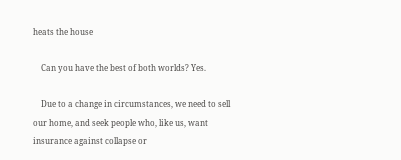heats the house

    Can you have the best of both worlds? Yes.

    Due to a change in circumstances, we need to sell our home, and seek people who, like us, want insurance against collapse or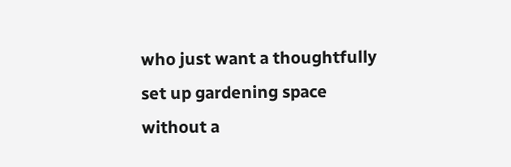who just want a thoughtfully set up gardening space without a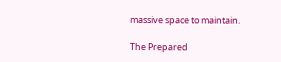massive space to maintain.

The Prepared